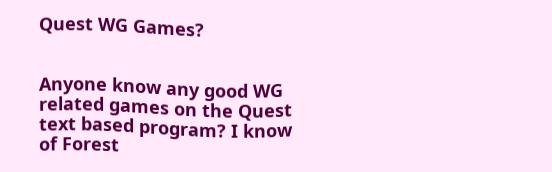Quest WG Games?


Anyone know any good WG related games on the Quest text based program? I know of Forest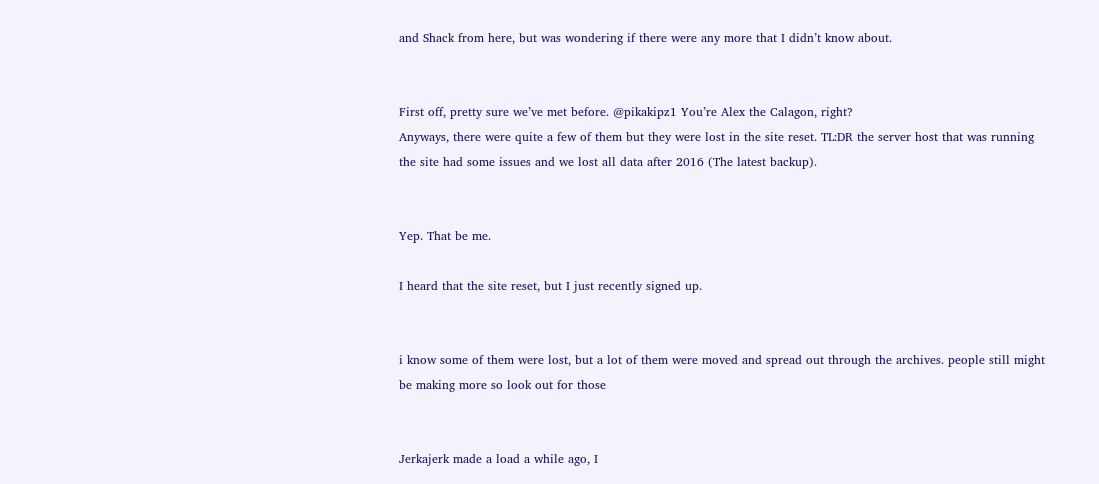and Shack from here, but was wondering if there were any more that I didn’t know about.


First off, pretty sure we’ve met before. @pikakipz1 You’re Alex the Calagon, right?
Anyways, there were quite a few of them but they were lost in the site reset. TL:DR the server host that was running the site had some issues and we lost all data after 2016 (The latest backup).


Yep. That be me.

I heard that the site reset, but I just recently signed up.


i know some of them were lost, but a lot of them were moved and spread out through the archives. people still might be making more so look out for those


Jerkajerk made a load a while ago, I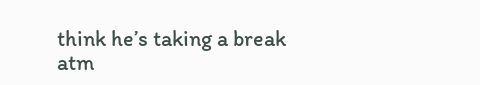think he’s taking a break atm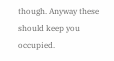though. Anyway these should keep you occupied.